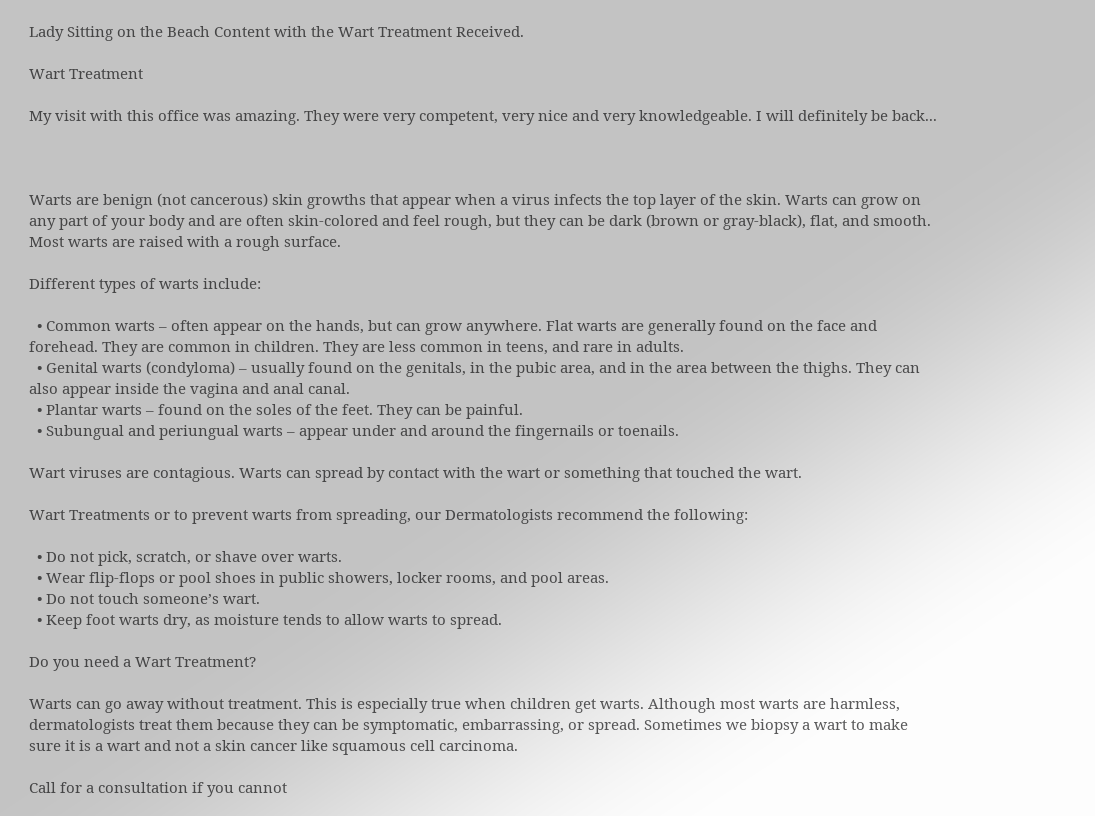Lady Sitting on the Beach Content with the Wart Treatment Received.

Wart Treatment

My visit with this office was amazing. They were very competent, very nice and very knowledgeable. I will definitely be back...



Warts are benign (not cancerous) skin growths that appear when a virus infects the top layer of the skin. Warts can grow on any part of your body and are often skin-colored and feel rough, but they can be dark (brown or gray-black), flat, and smooth. Most warts are raised with a rough surface.

Different types of warts include:

  • Common warts – often appear on the hands, but can grow anywhere. Flat warts are generally found on the face and forehead. They are common in children. They are less common in teens, and rare in adults.
  • Genital warts (condyloma) – usually found on the genitals, in the pubic area, and in the area between the thighs. They can also appear inside the vagina and anal canal.
  • Plantar warts – found on the soles of the feet. They can be painful.
  • Subungual and periungual warts – appear under and around the fingernails or toenails.

Wart viruses are contagious. Warts can spread by contact with the wart or something that touched the wart.

Wart Treatments or to prevent warts from spreading, our Dermatologists recommend the following:

  • Do not pick, scratch, or shave over warts.
  • Wear flip-flops or pool shoes in public showers, locker rooms, and pool areas.
  • Do not touch someone’s wart.
  • Keep foot warts dry, as moisture tends to allow warts to spread.

Do you need a Wart Treatment?

Warts can go away without treatment. This is especially true when children get warts. Although most warts are harmless, dermatologists treat them because they can be symptomatic, embarrassing, or spread. Sometimes we biopsy a wart to make sure it is a wart and not a skin cancer like squamous cell carcinoma.

Call for a consultation if you cannot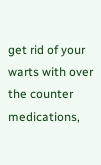get rid of your warts with over the counter medications,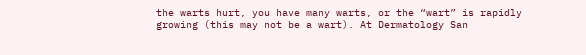the warts hurt, you have many warts, or the “wart” is rapidly growing (this may not be a wart). At Dermatology San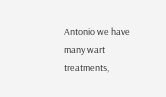Antonio we have many wart treatments,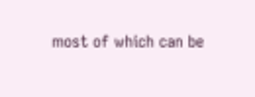most of which can be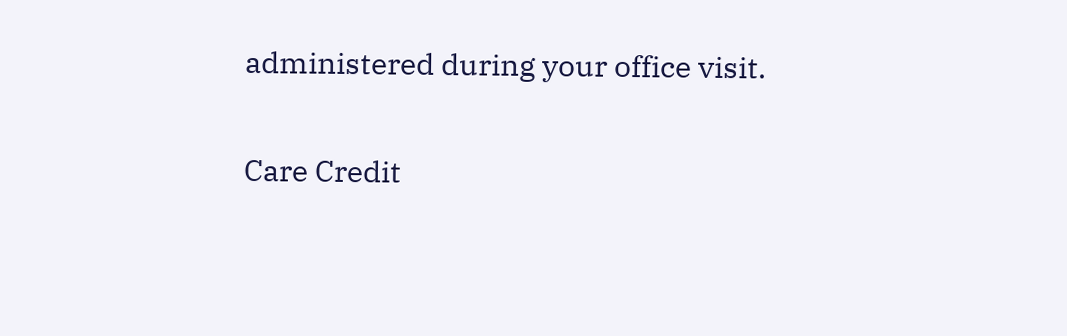administered during your office visit.

Care Credit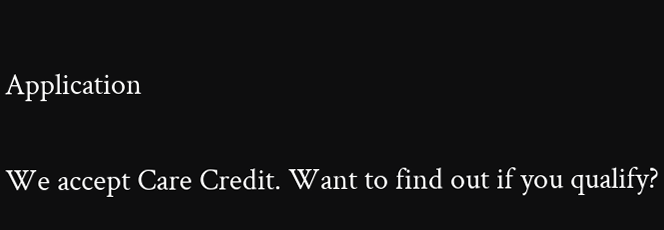Application

We accept Care Credit. Want to find out if you qualify?